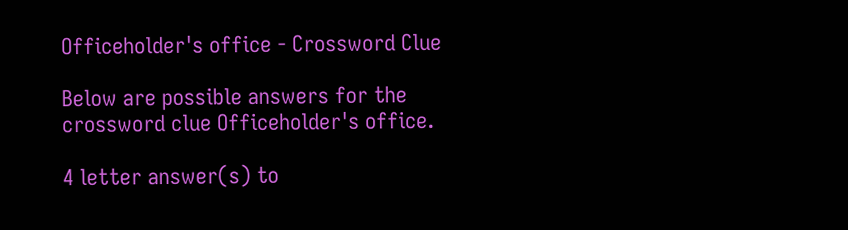Officeholder's office - Crossword Clue

Below are possible answers for the crossword clue Officeholder's office.

4 letter answer(s) to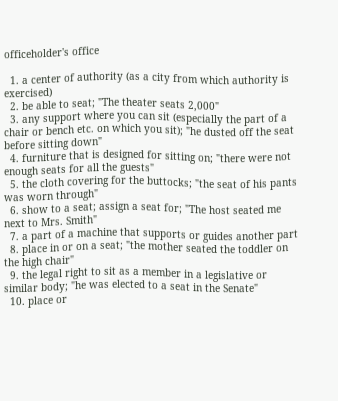officeholder's office

  1. a center of authority (as a city from which authority is exercised)
  2. be able to seat; "The theater seats 2,000"
  3. any support where you can sit (especially the part of a chair or bench etc. on which you sit); "he dusted off the seat before sitting down"
  4. furniture that is designed for sitting on; "there were not enough seats for all the guests"
  5. the cloth covering for the buttocks; "the seat of his pants was worn through"
  6. show to a seat; assign a seat for; "The host seated me next to Mrs. Smith"
  7. a part of a machine that supports or guides another part
  8. place in or on a seat; "the mother seated the toddler on the high chair"
  9. the legal right to sit as a member in a legislative or similar body; "he was elected to a seat in the Senate"
  10. place or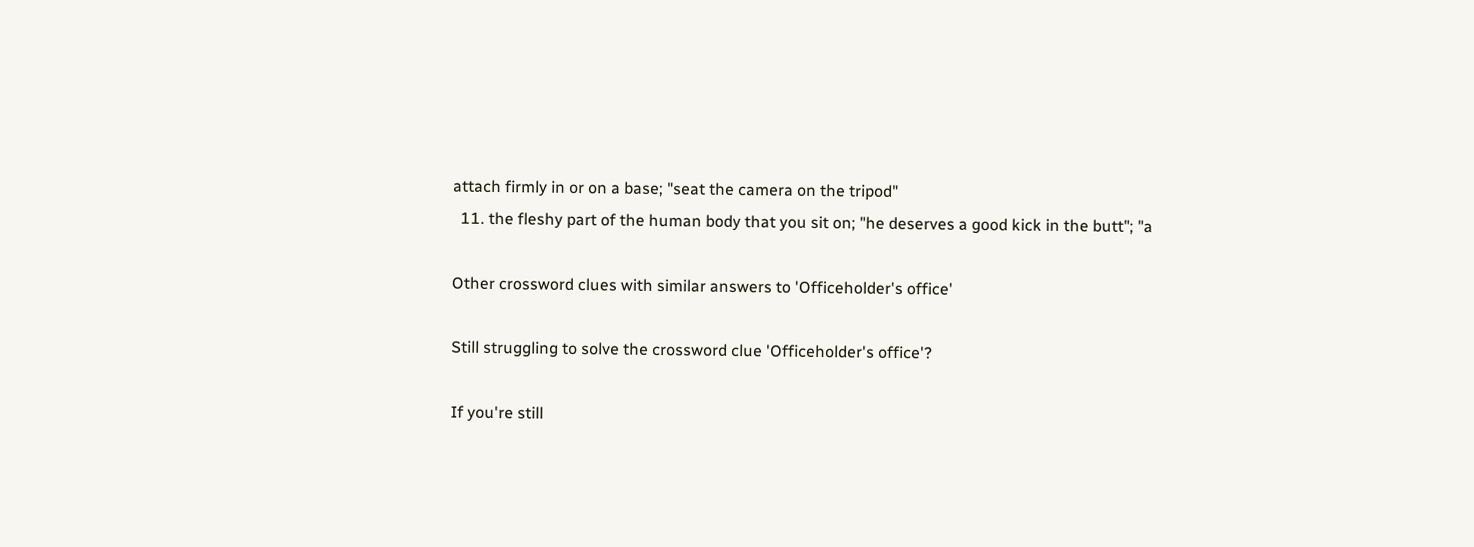attach firmly in or on a base; "seat the camera on the tripod"
  11. the fleshy part of the human body that you sit on; "he deserves a good kick in the butt"; "a

Other crossword clues with similar answers to 'Officeholder's office'

Still struggling to solve the crossword clue 'Officeholder's office'?

If you're still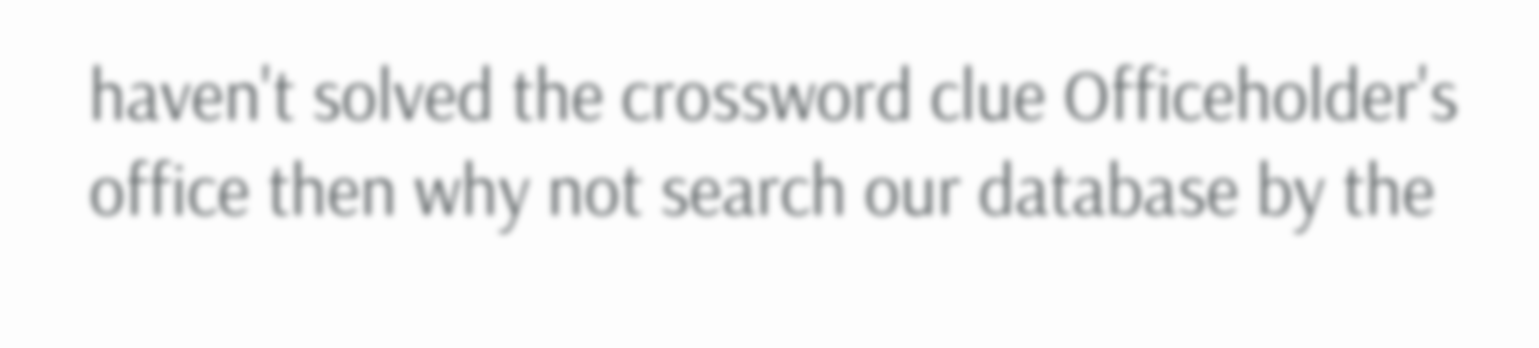haven't solved the crossword clue Officeholder's office then why not search our database by the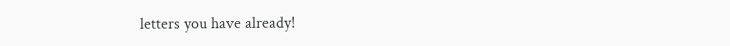letters you have already!